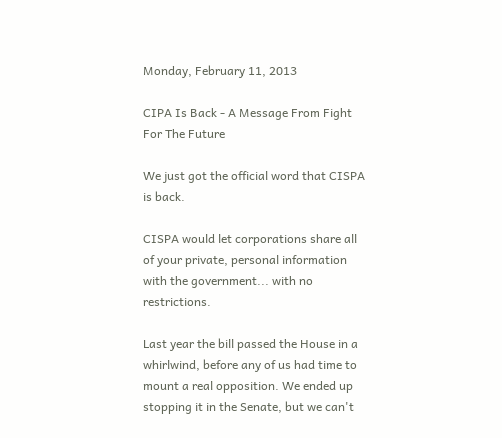Monday, February 11, 2013

CIPA Is Back - A Message From Fight For The Future

We just got the official word that CISPA is back.

CISPA would let corporations share all of your private, personal information with the government... with no restrictions.

Last year the bill passed the House in a whirlwind, before any of us had time to mount a real opposition. We ended up stopping it in the Senate, but we can't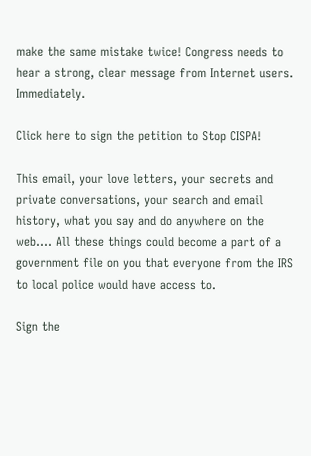make the same mistake twice! Congress needs to hear a strong, clear message from Internet users. Immediately.

Click here to sign the petition to Stop CISPA!

This email, your love letters, your secrets and private conversations, your search and email history, what you say and do anywhere on the web.... All these things could become a part of a government file on you that everyone from the IRS to local police would have access to.

Sign the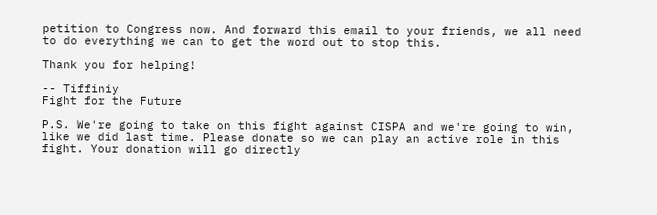petition to Congress now. And forward this email to your friends, we all need to do everything we can to get the word out to stop this.

Thank you for helping!

-- Tiffiniy
Fight for the Future

P.S. We're going to take on this fight against CISPA and we're going to win, like we did last time. Please donate so we can play an active role in this fight. Your donation will go directly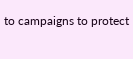to campaigns to protect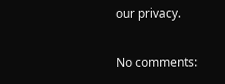our privacy.

No comments: